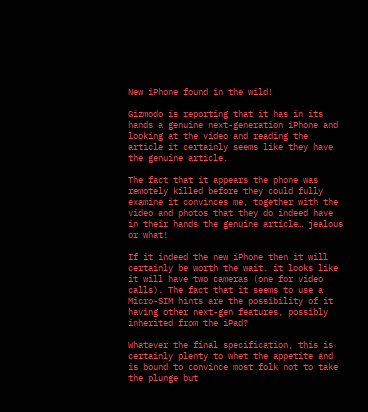New iPhone found in the wild!

Gizmodo is reporting that it has in its hands a genuine next-generation iPhone and looking at the video and reading the article it certainly seems like they have the genuine article.

The fact that it appears the phone was remotely killed before they could fully examine it convinces me, together with the video and photos that they do indeed have in their hands the genuine article… jealous or what!

If it indeed the new iPhone then it will certainly be worth the wait. it looks like it will have two cameras (one for video calls). The fact that it seems to use a Micro-SIM hints are the possibility of it having other next-gen features, possibly inherited from the iPad?

Whatever the final specification, this is certainly plenty to whet the appetite and is bound to convince most folk not to take the plunge but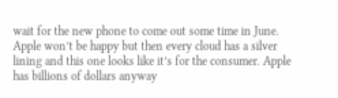wait for the new phone to come out some time in June. Apple won’t be happy but then every cloud has a silver lining and this one looks like it’s for the consumer. Apple has billions of dollars anyway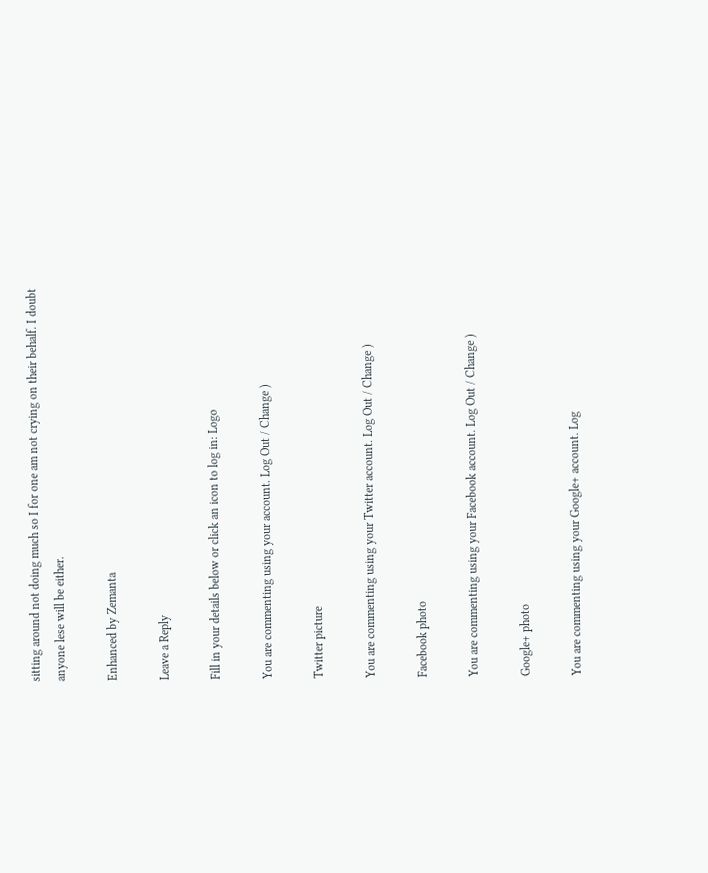sitting around not doing much so I for one am not crying on their behalf. I doubt anyone lese will be either.

Enhanced by Zemanta

Leave a Reply

Fill in your details below or click an icon to log in: Logo

You are commenting using your account. Log Out / Change )

Twitter picture

You are commenting using your Twitter account. Log Out / Change )

Facebook photo

You are commenting using your Facebook account. Log Out / Change )

Google+ photo

You are commenting using your Google+ account. Log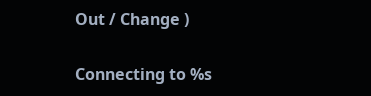Out / Change )

Connecting to %s